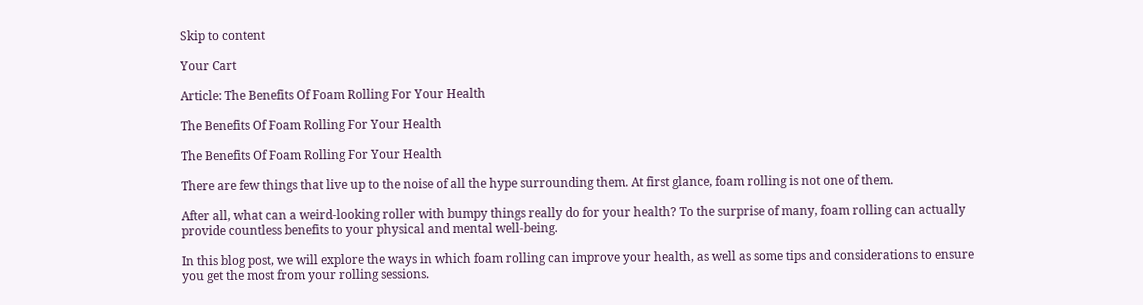Skip to content

Your Cart

Article: The Benefits Of Foam Rolling For Your Health

The Benefits Of Foam Rolling For Your Health

The Benefits Of Foam Rolling For Your Health

There are few things that live up to the noise of all the hype surrounding them. At first glance, foam rolling is not one of them.

After all, what can a weird-looking roller with bumpy things really do for your health? To the surprise of many, foam rolling can actually provide countless benefits to your physical and mental well-being.

In this blog post, we will explore the ways in which foam rolling can improve your health, as well as some tips and considerations to ensure you get the most from your rolling sessions.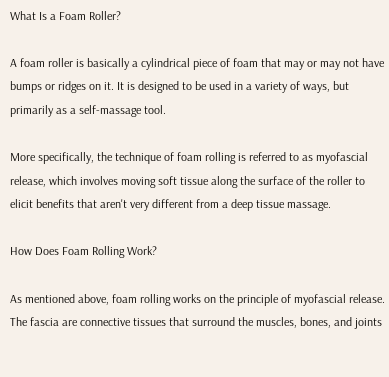What Is a Foam Roller?

A foam roller is basically a cylindrical piece of foam that may or may not have bumps or ridges on it. It is designed to be used in a variety of ways, but primarily as a self-massage tool.

More specifically, the technique of foam rolling is referred to as myofascial release, which involves moving soft tissue along the surface of the roller to elicit benefits that aren't very different from a deep tissue massage.

How Does Foam Rolling Work?

As mentioned above, foam rolling works on the principle of myofascial release. The fascia are connective tissues that surround the muscles, bones, and joints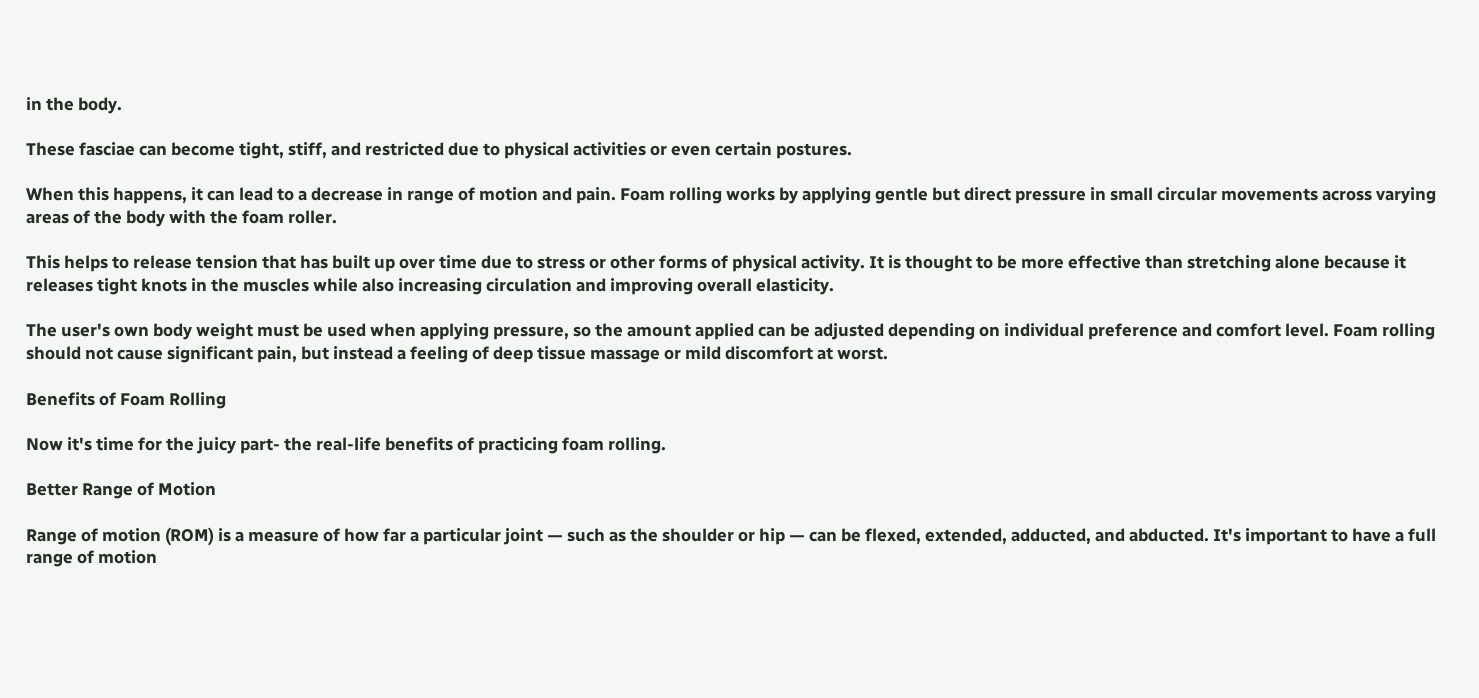in the body.

These fasciae can become tight, stiff, and restricted due to physical activities or even certain postures.

When this happens, it can lead to a decrease in range of motion and pain. Foam rolling works by applying gentle but direct pressure in small circular movements across varying areas of the body with the foam roller.

This helps to release tension that has built up over time due to stress or other forms of physical activity. It is thought to be more effective than stretching alone because it releases tight knots in the muscles while also increasing circulation and improving overall elasticity.

The user's own body weight must be used when applying pressure, so the amount applied can be adjusted depending on individual preference and comfort level. Foam rolling should not cause significant pain, but instead a feeling of deep tissue massage or mild discomfort at worst.

Benefits of Foam Rolling

Now it's time for the juicy part- the real-life benefits of practicing foam rolling.

Better Range of Motion

Range of motion (ROM) is a measure of how far a particular joint — such as the shoulder or hip — can be flexed, extended, adducted, and abducted. It's important to have a full range of motion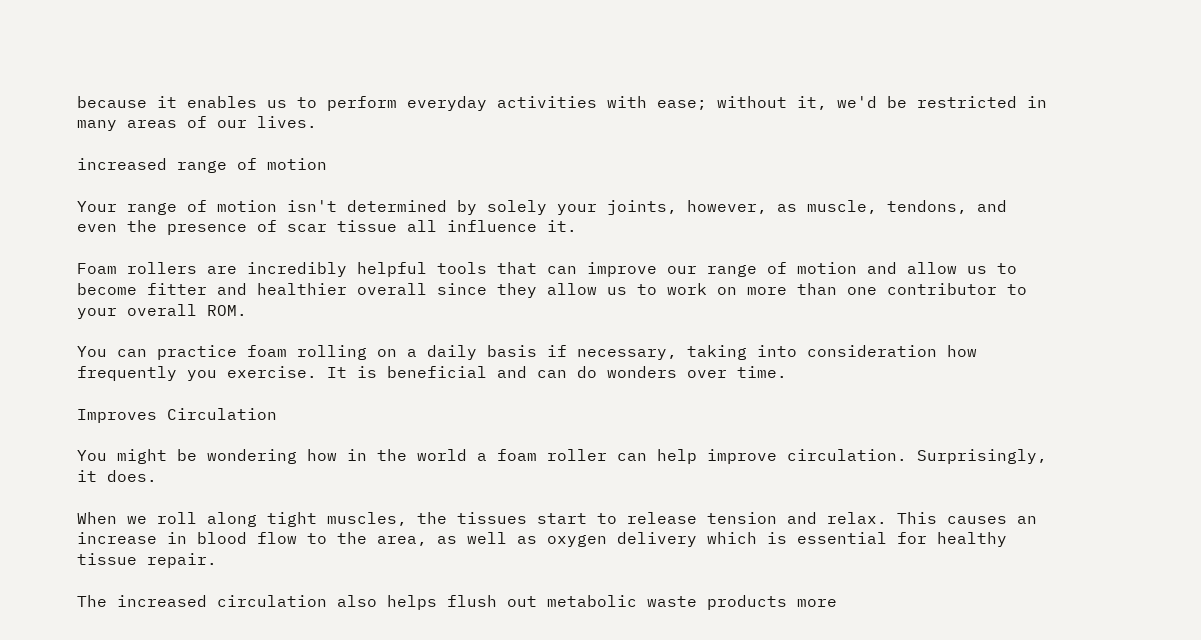because it enables us to perform everyday activities with ease; without it, we'd be restricted in many areas of our lives.

increased range of motion

Your range of motion isn't determined by solely your joints, however, as muscle, tendons, and even the presence of scar tissue all influence it.

Foam rollers are incredibly helpful tools that can improve our range of motion and allow us to become fitter and healthier overall since they allow us to work on more than one contributor to your overall ROM.

You can practice foam rolling on a daily basis if necessary, taking into consideration how frequently you exercise. It is beneficial and can do wonders over time.

Improves Circulation

You might be wondering how in the world a foam roller can help improve circulation. Surprisingly, it does.

When we roll along tight muscles, the tissues start to release tension and relax. This causes an increase in blood flow to the area, as well as oxygen delivery which is essential for healthy tissue repair.

The increased circulation also helps flush out metabolic waste products more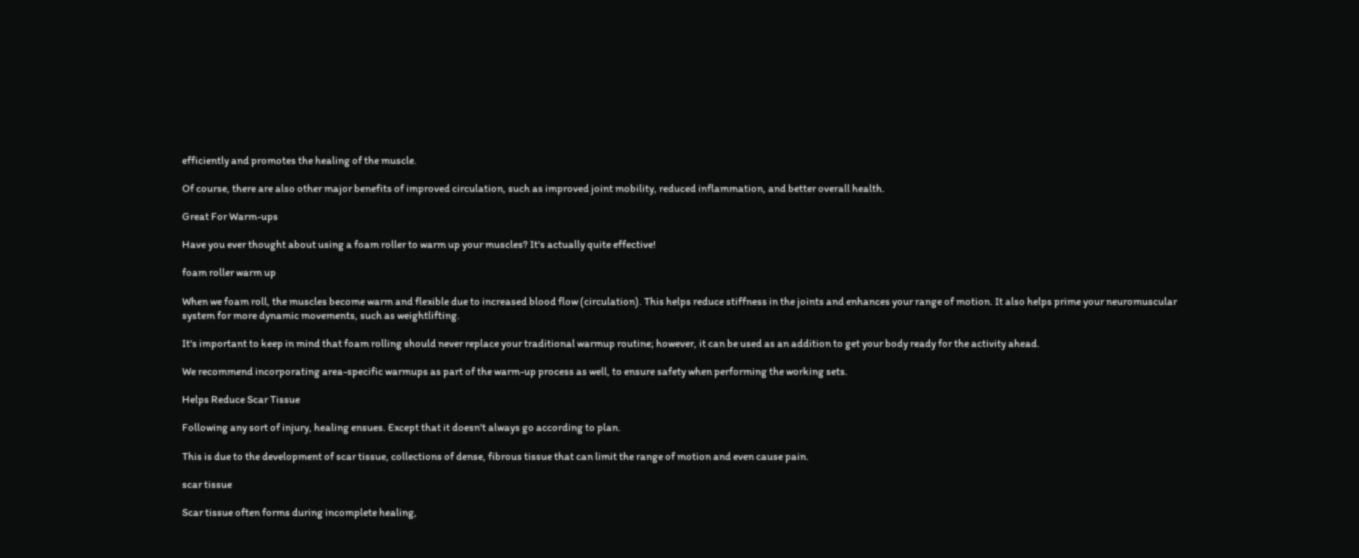efficiently and promotes the healing of the muscle.

Of course, there are also other major benefits of improved circulation, such as improved joint mobility, reduced inflammation, and better overall health.

Great For Warm-ups

Have you ever thought about using a foam roller to warm up your muscles? It's actually quite effective!

foam roller warm up

When we foam roll, the muscles become warm and flexible due to increased blood flow (circulation). This helps reduce stiffness in the joints and enhances your range of motion. It also helps prime your neuromuscular system for more dynamic movements, such as weightlifting.

It's important to keep in mind that foam rolling should never replace your traditional warmup routine; however, it can be used as an addition to get your body ready for the activity ahead.

We recommend incorporating area-specific warmups as part of the warm-up process as well, to ensure safety when performing the working sets.

Helps Reduce Scar Tissue

Following any sort of injury, healing ensues. Except that it doesn't always go according to plan.

This is due to the development of scar tissue, collections of dense, fibrous tissue that can limit the range of motion and even cause pain.

scar tissue

Scar tissue often forms during incomplete healing,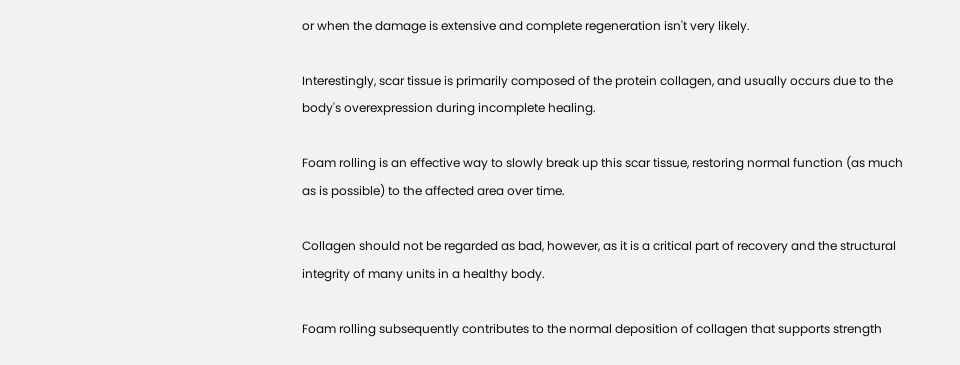or when the damage is extensive and complete regeneration isn't very likely.

Interestingly, scar tissue is primarily composed of the protein collagen, and usually occurs due to the body's overexpression during incomplete healing.

Foam rolling is an effective way to slowly break up this scar tissue, restoring normal function (as much as is possible) to the affected area over time.

Collagen should not be regarded as bad, however, as it is a critical part of recovery and the structural integrity of many units in a healthy body.

Foam rolling subsequently contributes to the normal deposition of collagen that supports strength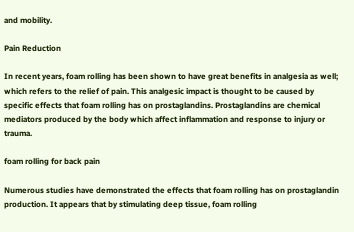and mobility.

Pain Reduction

In recent years, foam rolling has been shown to have great benefits in analgesia as well; which refers to the relief of pain. This analgesic impact is thought to be caused by specific effects that foam rolling has on prostaglandins. Prostaglandins are chemical mediators produced by the body which affect inflammation and response to injury or trauma.

foam rolling for back pain

Numerous studies have demonstrated the effects that foam rolling has on prostaglandin production. It appears that by stimulating deep tissue, foam rolling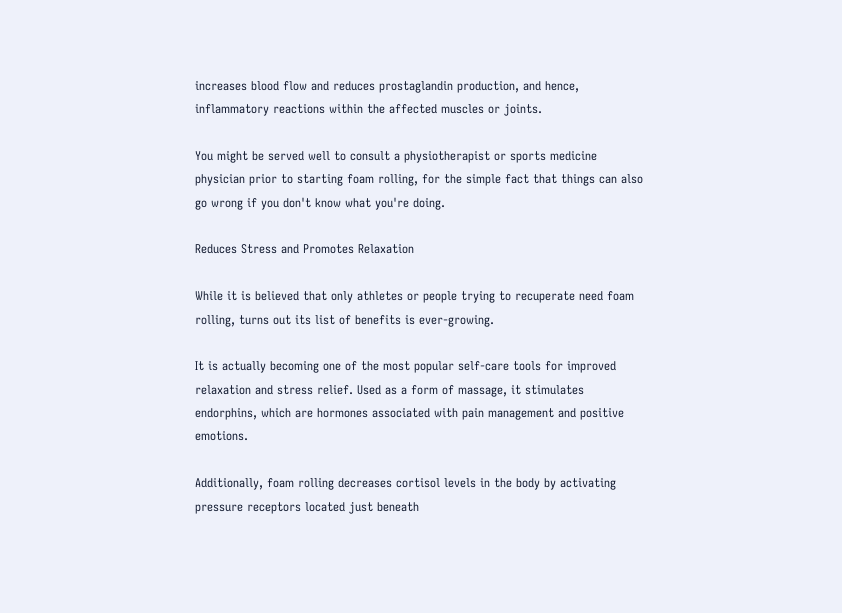increases blood flow and reduces prostaglandin production, and hence, inflammatory reactions within the affected muscles or joints.

You might be served well to consult a physiotherapist or sports medicine physician prior to starting foam rolling, for the simple fact that things can also go wrong if you don't know what you're doing.

Reduces Stress and Promotes Relaxation

While it is believed that only athletes or people trying to recuperate need foam rolling, turns out its list of benefits is ever-growing.

It is actually becoming one of the most popular self-care tools for improved relaxation and stress relief. Used as a form of massage, it stimulates endorphins, which are hormones associated with pain management and positive emotions.

Additionally, foam rolling decreases cortisol levels in the body by activating pressure receptors located just beneath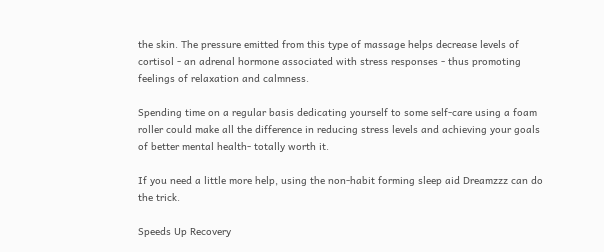the skin. The pressure emitted from this type of massage helps decrease levels of cortisol - an adrenal hormone associated with stress responses - thus promoting feelings of relaxation and calmness.

Spending time on a regular basis dedicating yourself to some self-care using a foam roller could make all the difference in reducing stress levels and achieving your goals of better mental health- totally worth it.

If you need a little more help, using the non-habit forming sleep aid Dreamzzz can do the trick.

Speeds Up Recovery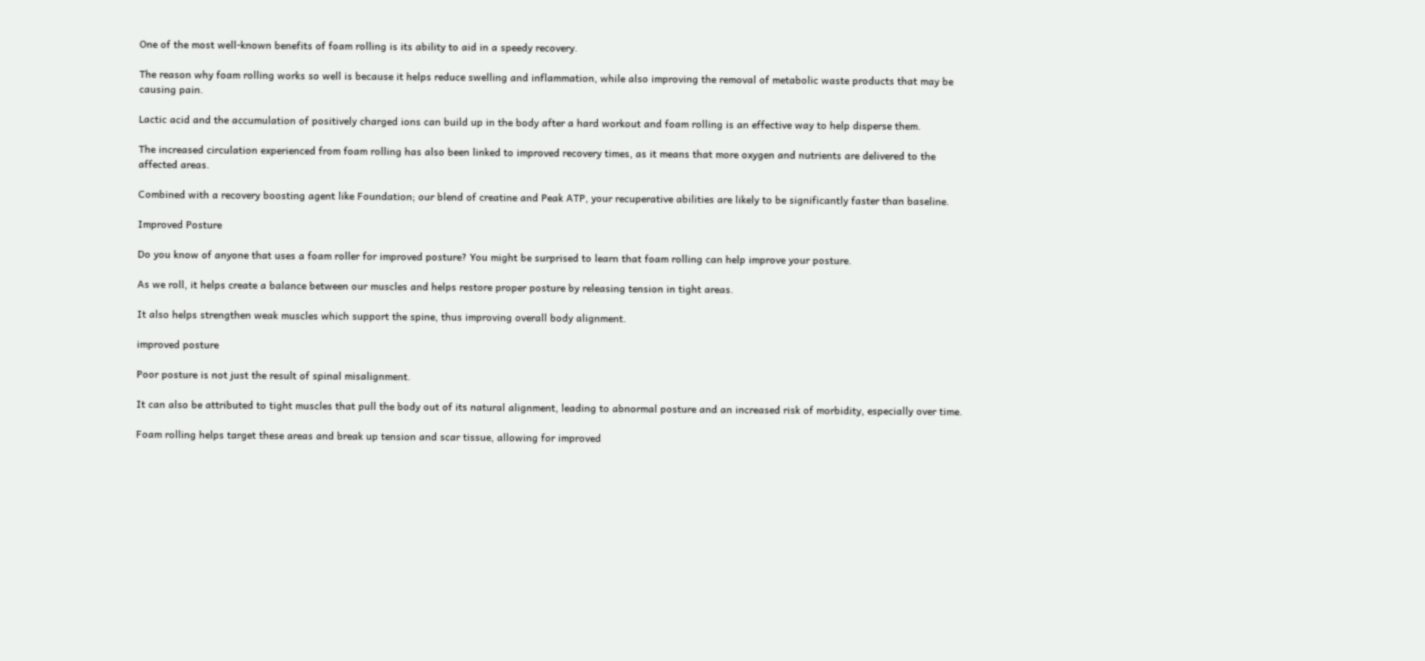One of the most well-known benefits of foam rolling is its ability to aid in a speedy recovery.

The reason why foam rolling works so well is because it helps reduce swelling and inflammation, while also improving the removal of metabolic waste products that may be causing pain.

Lactic acid and the accumulation of positively charged ions can build up in the body after a hard workout and foam rolling is an effective way to help disperse them.

The increased circulation experienced from foam rolling has also been linked to improved recovery times, as it means that more oxygen and nutrients are delivered to the affected areas.

Combined with a recovery boosting agent like Foundation; our blend of creatine and Peak ATP, your recuperative abilities are likely to be significantly faster than baseline.

Improved Posture

Do you know of anyone that uses a foam roller for improved posture? You might be surprised to learn that foam rolling can help improve your posture.

As we roll, it helps create a balance between our muscles and helps restore proper posture by releasing tension in tight areas.

It also helps strengthen weak muscles which support the spine, thus improving overall body alignment.

improved posture

Poor posture is not just the result of spinal misalignment.

It can also be attributed to tight muscles that pull the body out of its natural alignment, leading to abnormal posture and an increased risk of morbidity, especially over time.

Foam rolling helps target these areas and break up tension and scar tissue, allowing for improved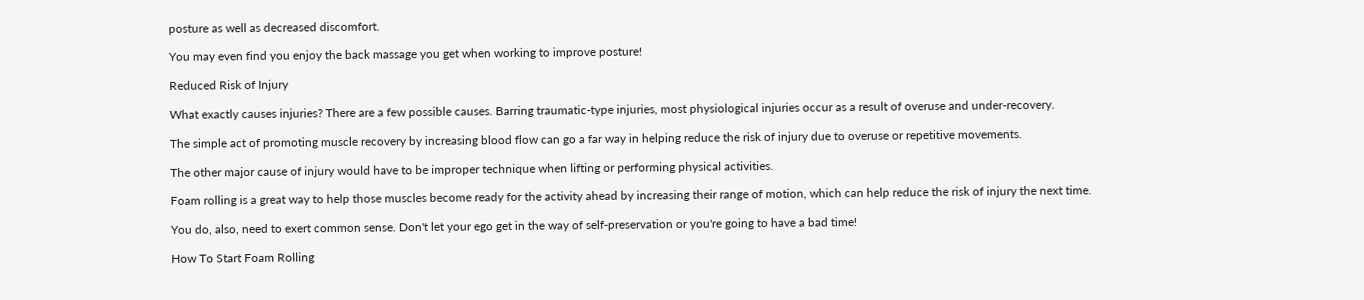posture as well as decreased discomfort.

You may even find you enjoy the back massage you get when working to improve posture!

Reduced Risk of Injury

What exactly causes injuries? There are a few possible causes. Barring traumatic-type injuries, most physiological injuries occur as a result of overuse and under-recovery.

The simple act of promoting muscle recovery by increasing blood flow can go a far way in helping reduce the risk of injury due to overuse or repetitive movements.

The other major cause of injury would have to be improper technique when lifting or performing physical activities.

Foam rolling is a great way to help those muscles become ready for the activity ahead by increasing their range of motion, which can help reduce the risk of injury the next time.

You do, also, need to exert common sense. Don't let your ego get in the way of self-preservation or you're going to have a bad time!

How To Start Foam Rolling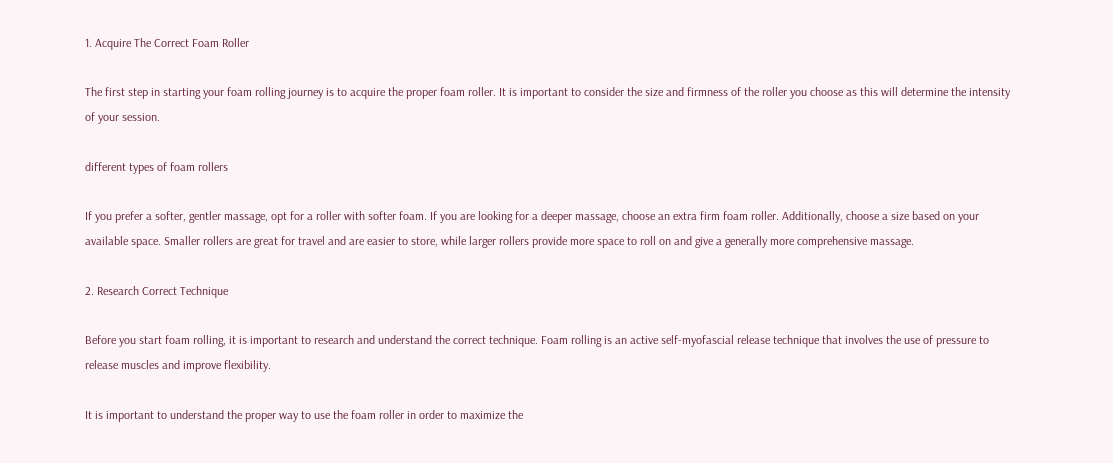1. Acquire The Correct Foam Roller

The first step in starting your foam rolling journey is to acquire the proper foam roller. It is important to consider the size and firmness of the roller you choose as this will determine the intensity of your session.

different types of foam rollers

If you prefer a softer, gentler massage, opt for a roller with softer foam. If you are looking for a deeper massage, choose an extra firm foam roller. Additionally, choose a size based on your available space. Smaller rollers are great for travel and are easier to store, while larger rollers provide more space to roll on and give a generally more comprehensive massage.

2. Research Correct Technique

Before you start foam rolling, it is important to research and understand the correct technique. Foam rolling is an active self-myofascial release technique that involves the use of pressure to release muscles and improve flexibility.

It is important to understand the proper way to use the foam roller in order to maximize the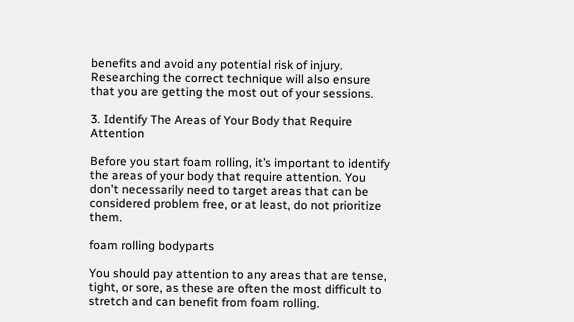benefits and avoid any potential risk of injury. Researching the correct technique will also ensure that you are getting the most out of your sessions.

3. Identify The Areas of Your Body that Require Attention

Before you start foam rolling, it’s important to identify the areas of your body that require attention. You don't necessarily need to target areas that can be considered problem free, or at least, do not prioritize them.

foam rolling bodyparts

You should pay attention to any areas that are tense, tight, or sore, as these are often the most difficult to stretch and can benefit from foam rolling.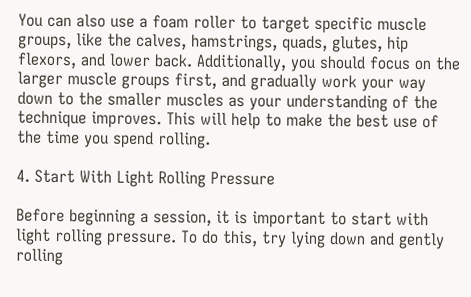You can also use a foam roller to target specific muscle groups, like the calves, hamstrings, quads, glutes, hip flexors, and lower back. Additionally, you should focus on the larger muscle groups first, and gradually work your way down to the smaller muscles as your understanding of the technique improves. This will help to make the best use of the time you spend rolling.

4. Start With Light Rolling Pressure

Before beginning a session, it is important to start with light rolling pressure. To do this, try lying down and gently rolling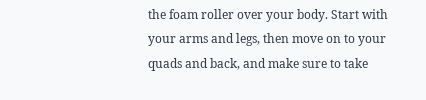the foam roller over your body. Start with your arms and legs, then move on to your quads and back, and make sure to take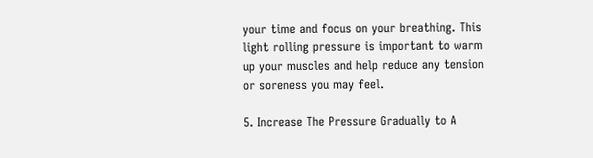your time and focus on your breathing. This light rolling pressure is important to warm up your muscles and help reduce any tension or soreness you may feel.

5. Increase The Pressure Gradually to A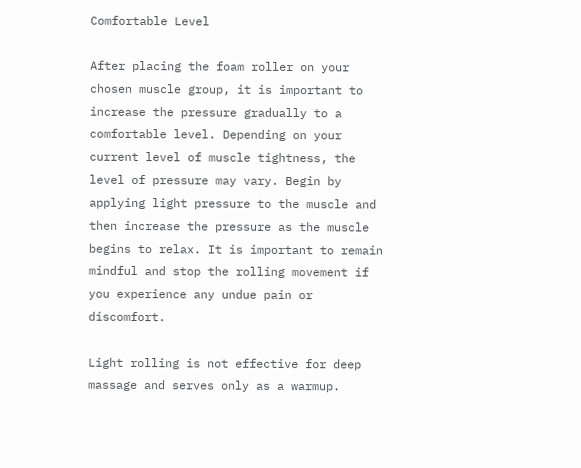Comfortable Level

After placing the foam roller on your chosen muscle group, it is important to increase the pressure gradually to a comfortable level. Depending on your current level of muscle tightness, the level of pressure may vary. Begin by applying light pressure to the muscle and then increase the pressure as the muscle begins to relax. It is important to remain mindful and stop the rolling movement if you experience any undue pain or discomfort.

Light rolling is not effective for deep massage and serves only as a warmup.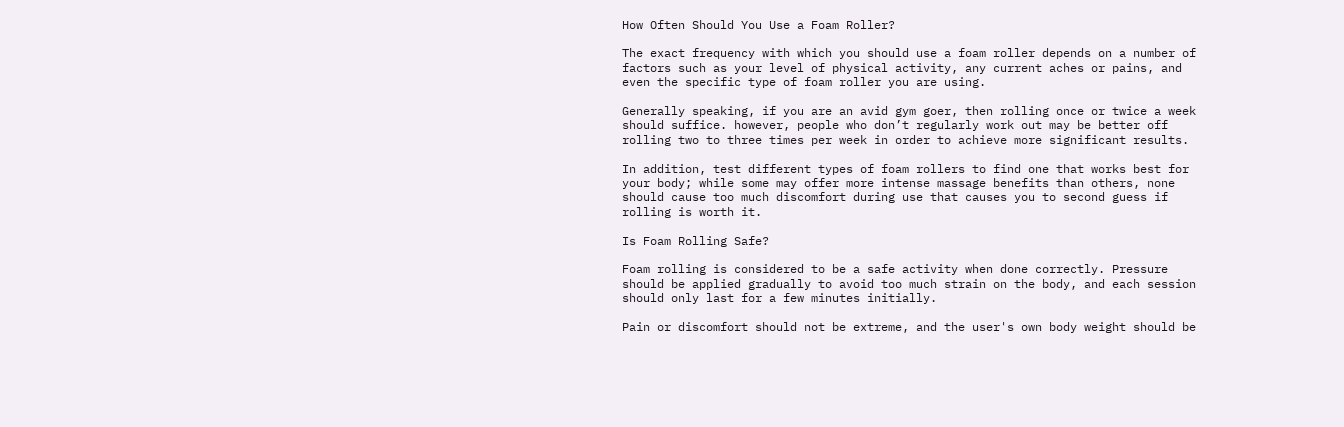How Often Should You Use a Foam Roller?

The exact frequency with which you should use a foam roller depends on a number of factors such as your level of physical activity, any current aches or pains, and even the specific type of foam roller you are using.

Generally speaking, if you are an avid gym goer, then rolling once or twice a week should suffice. however, people who don’t regularly work out may be better off rolling two to three times per week in order to achieve more significant results.

In addition, test different types of foam rollers to find one that works best for your body; while some may offer more intense massage benefits than others, none should cause too much discomfort during use that causes you to second guess if rolling is worth it.

Is Foam Rolling Safe?

Foam rolling is considered to be a safe activity when done correctly. Pressure should be applied gradually to avoid too much strain on the body, and each session should only last for a few minutes initially.

Pain or discomfort should not be extreme, and the user's own body weight should be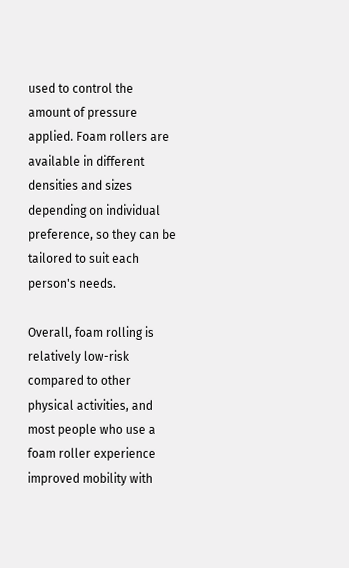used to control the amount of pressure applied. Foam rollers are available in different densities and sizes depending on individual preference, so they can be tailored to suit each person's needs.

Overall, foam rolling is relatively low-risk compared to other physical activities, and most people who use a foam roller experience improved mobility with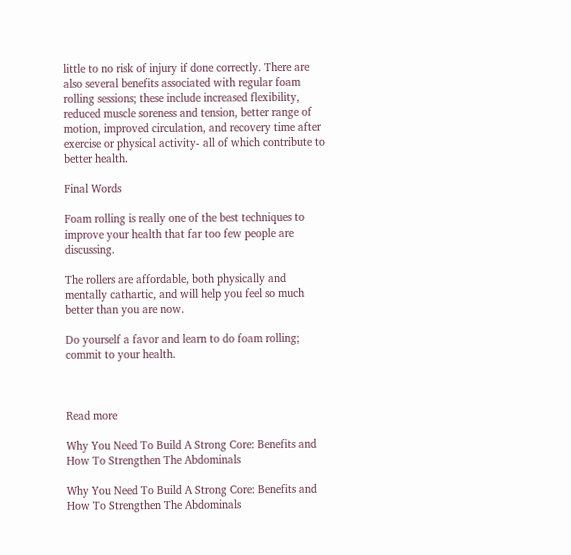little to no risk of injury if done correctly. There are also several benefits associated with regular foam rolling sessions; these include increased flexibility, reduced muscle soreness and tension, better range of motion, improved circulation, and recovery time after exercise or physical activity- all of which contribute to better health.

Final Words

Foam rolling is really one of the best techniques to improve your health that far too few people are discussing.

The rollers are affordable, both physically and mentally cathartic, and will help you feel so much better than you are now.

Do yourself a favor and learn to do foam rolling; commit to your health.



Read more

Why You Need To Build A Strong Core: Benefits and How To Strengthen The Abdominals

Why You Need To Build A Strong Core: Benefits and How To Strengthen The Abdominals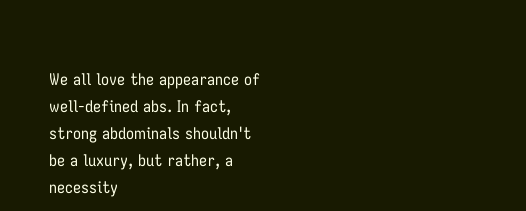We all love the appearance of well-defined abs. In fact, strong abdominals shouldn't be a luxury, but rather, a necessity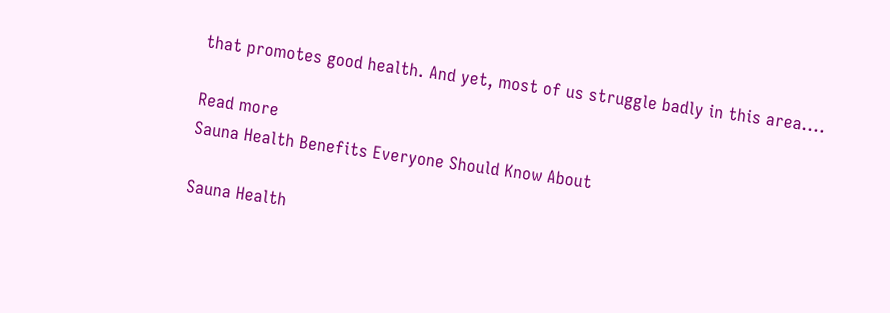that promotes good health. And yet, most of us struggle badly in this area....

Read more
Sauna Health Benefits Everyone Should Know About

Sauna Health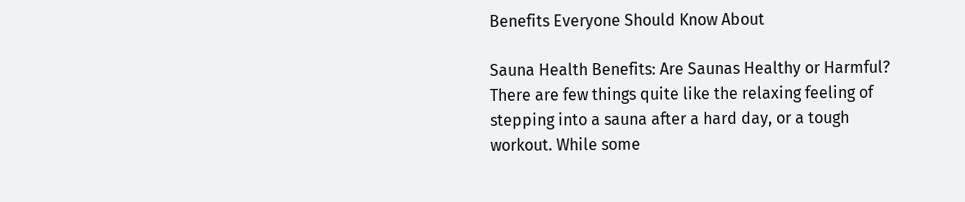Benefits Everyone Should Know About

Sauna Health Benefits: Are Saunas Healthy or Harmful? There are few things quite like the relaxing feeling of stepping into a sauna after a hard day, or a tough workout. While some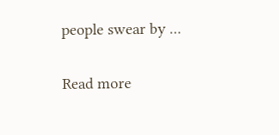people swear by ...

Read more